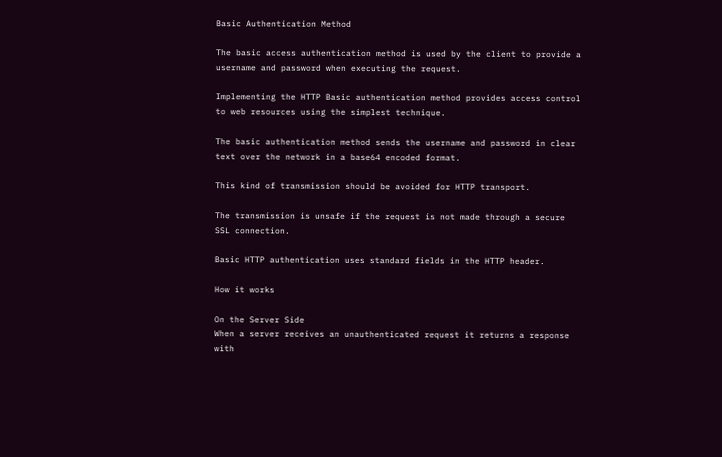Basic Authentication Method

The basic access authentication method is used by the client to provide a username and password when executing the request.

Implementing the HTTP Basic authentication method provides access control to web resources using the simplest technique.

The basic authentication method sends the username and password in clear text over the network in a base64 encoded format.

This kind of transmission should be avoided for HTTP transport.

The transmission is unsafe if the request is not made through a secure SSL connection.

Basic HTTP authentication uses standard fields in the HTTP header.

How it works

On the Server Side
When a server receives an unauthenticated request it returns a response with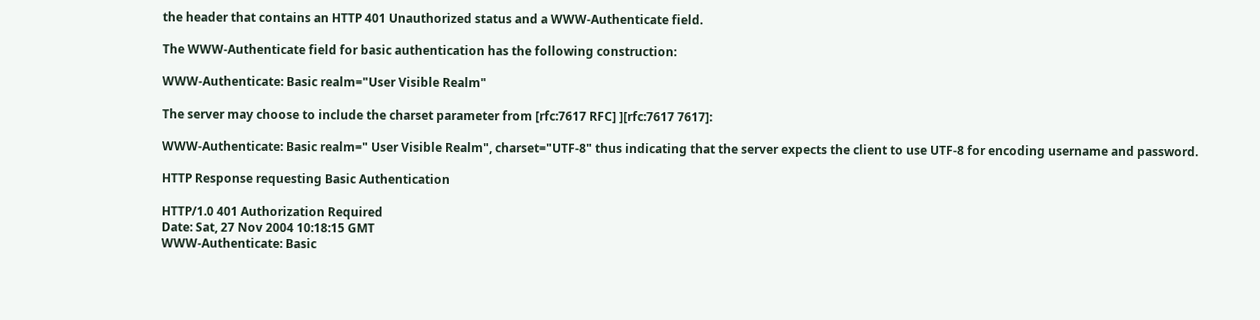the header that contains an HTTP 401 Unauthorized status and a WWW-Authenticate field.

The WWW-Authenticate field for basic authentication has the following construction:

WWW-Authenticate: Basic realm="User Visible Realm"

The server may choose to include the charset parameter from [rfc:7617 RFC] ][rfc:7617 7617]:

WWW-Authenticate: Basic realm=" User Visible Realm", charset="UTF-8" thus indicating that the server expects the client to use UTF-8 for encoding username and password.

HTTP Response requesting Basic Authentication

HTTP/1.0 401 Authorization Required
Date: Sat, 27 Nov 2004 10:18:15 GMT
WWW-Authenticate: Basic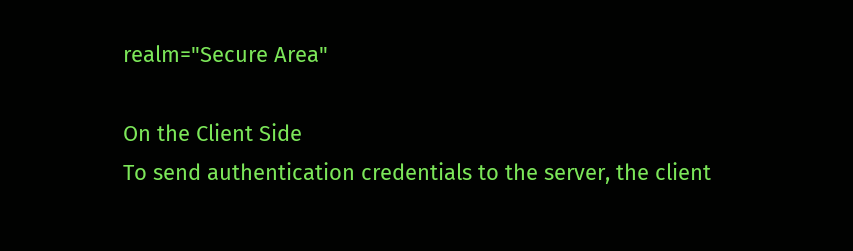realm="Secure Area"

On the Client Side
To send authentication credentials to the server, the client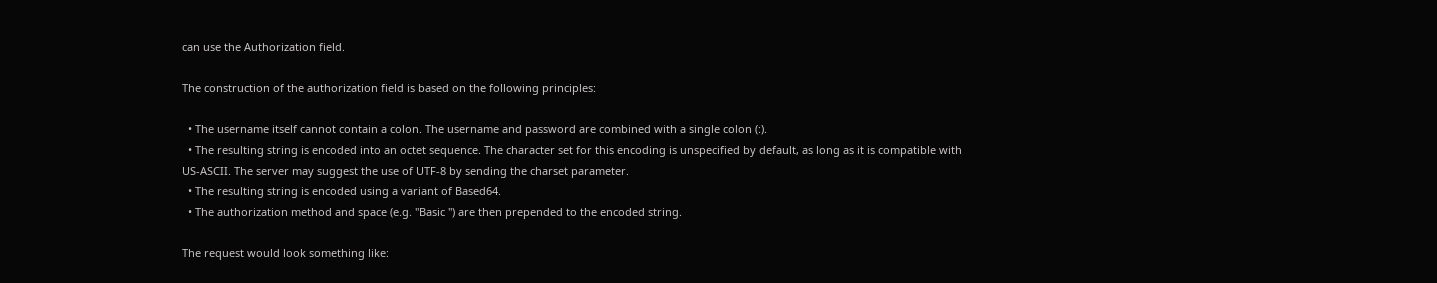can use the Authorization field.

The construction of the authorization field is based on the following principles:

  • The username itself cannot contain a colon. The username and password are combined with a single colon (:).
  • The resulting string is encoded into an octet sequence. The character set for this encoding is unspecified by default, as long as it is compatible with US-ASCII. The server may suggest the use of UTF-8 by sending the charset parameter.
  • The resulting string is encoded using a variant of Based64.
  • The authorization method and space (e.g. "Basic ") are then prepended to the encoded string.

The request would look something like: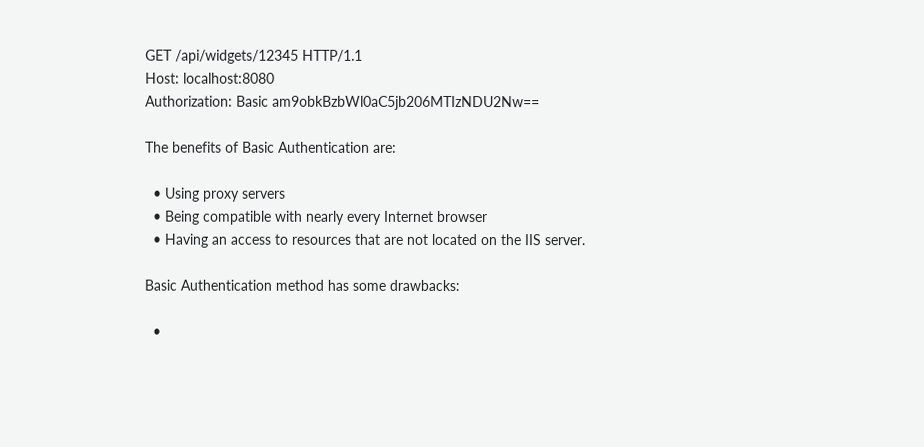GET /api/widgets/12345 HTTP/1.1
Host: localhost:8080
Authorization: Basic am9obkBzbWl0aC5jb206MTIzNDU2Nw==

The benefits of Basic Authentication are:

  • Using proxy servers
  • Being compatible with nearly every Internet browser
  • Having an access to resources that are not located on the IIS server.

Basic Authentication method has some drawbacks:

  •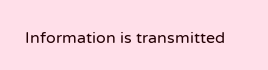Information is transmitted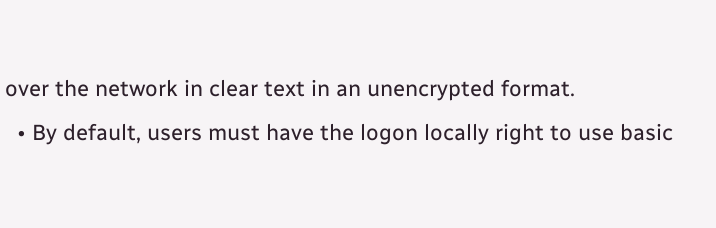over the network in clear text in an unencrypted format.
  • By default, users must have the logon locally right to use basic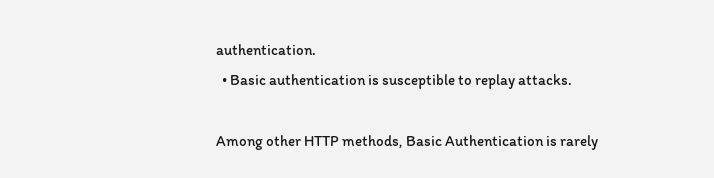authentication.
  • Basic authentication is susceptible to replay attacks.

Among other HTTP methods, Basic Authentication is rarely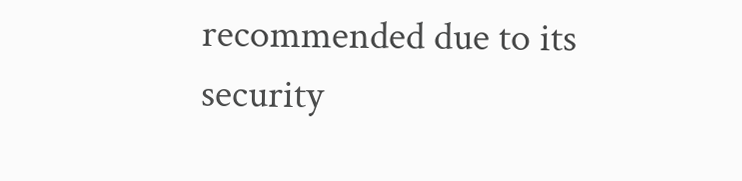recommended due to its security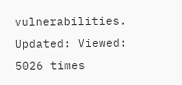vulnerabilities.
Updated: Viewed: 5026 times